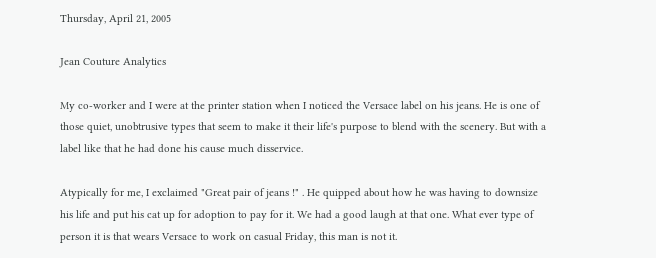Thursday, April 21, 2005

Jean Couture Analytics

My co-worker and I were at the printer station when I noticed the Versace label on his jeans. He is one of those quiet, unobtrusive types that seem to make it their life's purpose to blend with the scenery. But with a label like that he had done his cause much disservice.

Atypically for me, I exclaimed "Great pair of jeans !" . He quipped about how he was having to downsize his life and put his cat up for adoption to pay for it. We had a good laugh at that one. What ever type of person it is that wears Versace to work on casual Friday, this man is not it.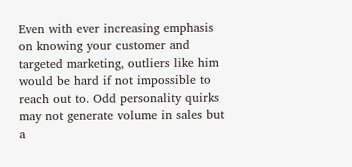Even with ever increasing emphasis on knowing your customer and targeted marketing, outliers like him would be hard if not impossible to reach out to. Odd personality quirks may not generate volume in sales but a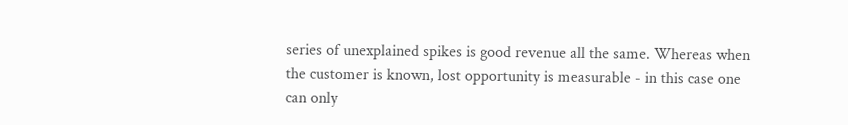series of unexplained spikes is good revenue all the same. Whereas when the customer is known, lost opportunity is measurable - in this case one can only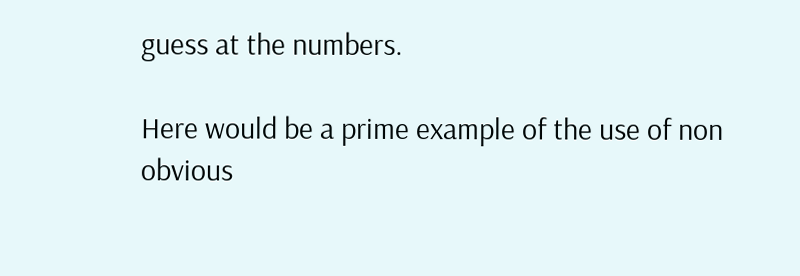guess at the numbers.

Here would be a prime example of the use of non obvious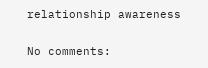relationship awareness

No comments: